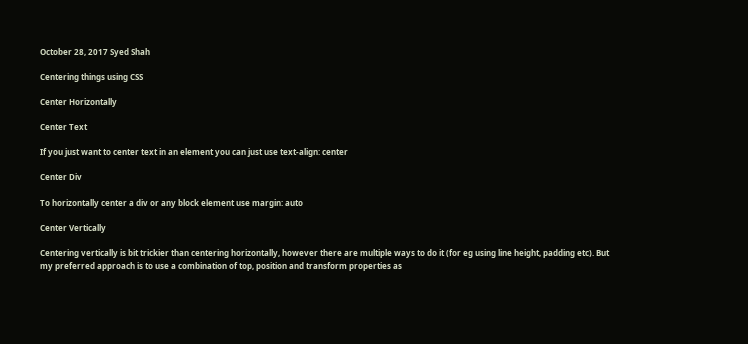October 28, 2017 Syed Shah

Centering things using CSS

Center Horizontally

Center Text

If you just want to center text in an element you can just use text-align: center

Center Div

To horizontally center a div or any block element use margin: auto

Center Vertically

Centering vertically is bit trickier than centering horizontally, however there are multiple ways to do it (for eg using line height, padding etc). But my preferred approach is to use a combination of top, position and transform properties as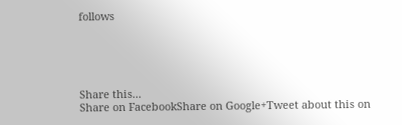follows





Share this...
Share on FacebookShare on Google+Tweet about this on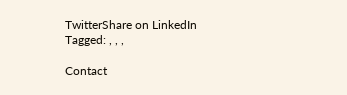TwitterShare on LinkedIn
Tagged: , , ,

Contact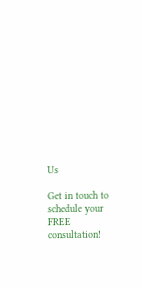Us

Get in touch to schedule your FREE consultation!